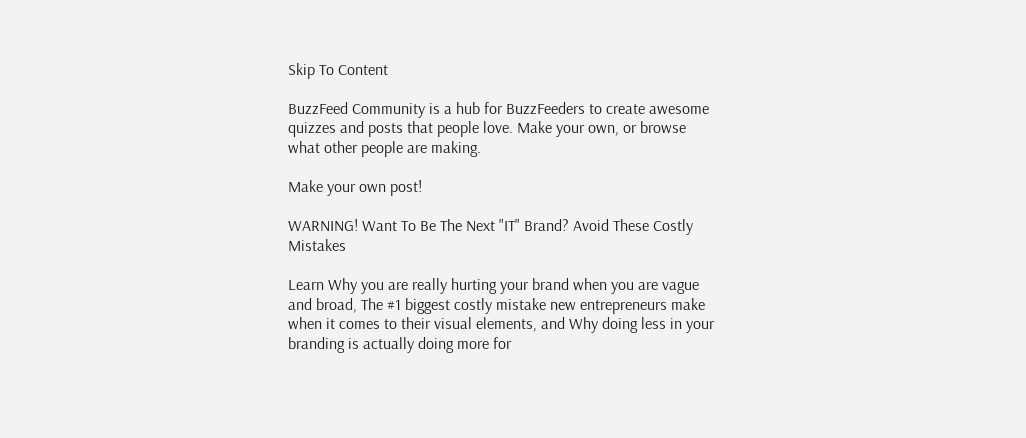Skip To Content

BuzzFeed Community is a hub for BuzzFeeders to create awesome quizzes and posts that people love. Make your own, or browse what other people are making.

Make your own post!

WARNING! Want To Be The Next "IT" Brand? Avoid These Costly Mistakes

Learn Why you are really hurting your brand when you are vague and broad, The #1 biggest costly mistake new entrepreneurs make when it comes to their visual elements, and Why doing less in your branding is actually doing more for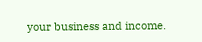your business and income.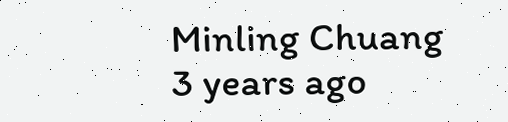Minling Chuang 3 years ago